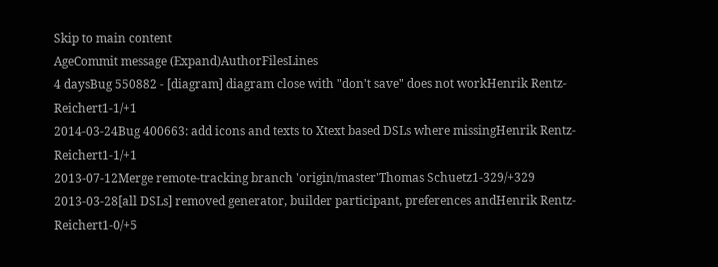Skip to main content
AgeCommit message (Expand)AuthorFilesLines
4 daysBug 550882 - [diagram] diagram close with "don't save" does not workHenrik Rentz-Reichert1-1/+1
2014-03-24Bug 400663: add icons and texts to Xtext based DSLs where missingHenrik Rentz-Reichert1-1/+1
2013-07-12Merge remote-tracking branch 'origin/master'Thomas Schuetz1-329/+329
2013-03-28[all DSLs] removed generator, builder participant, preferences andHenrik Rentz-Reichert1-0/+5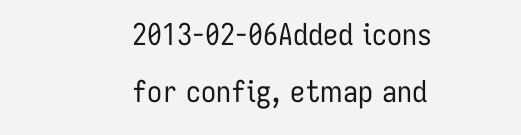2013-02-06Added icons for config, etmap and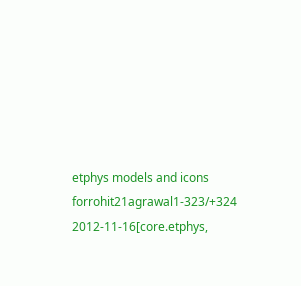etphys models and icons forrohit21agrawal1-323/+324
2012-11-16[core.etphys,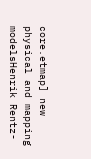core.etmap] new physical and mapping modelsHenrik Rentz-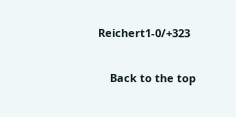Reichert1-0/+323

    Back to the top